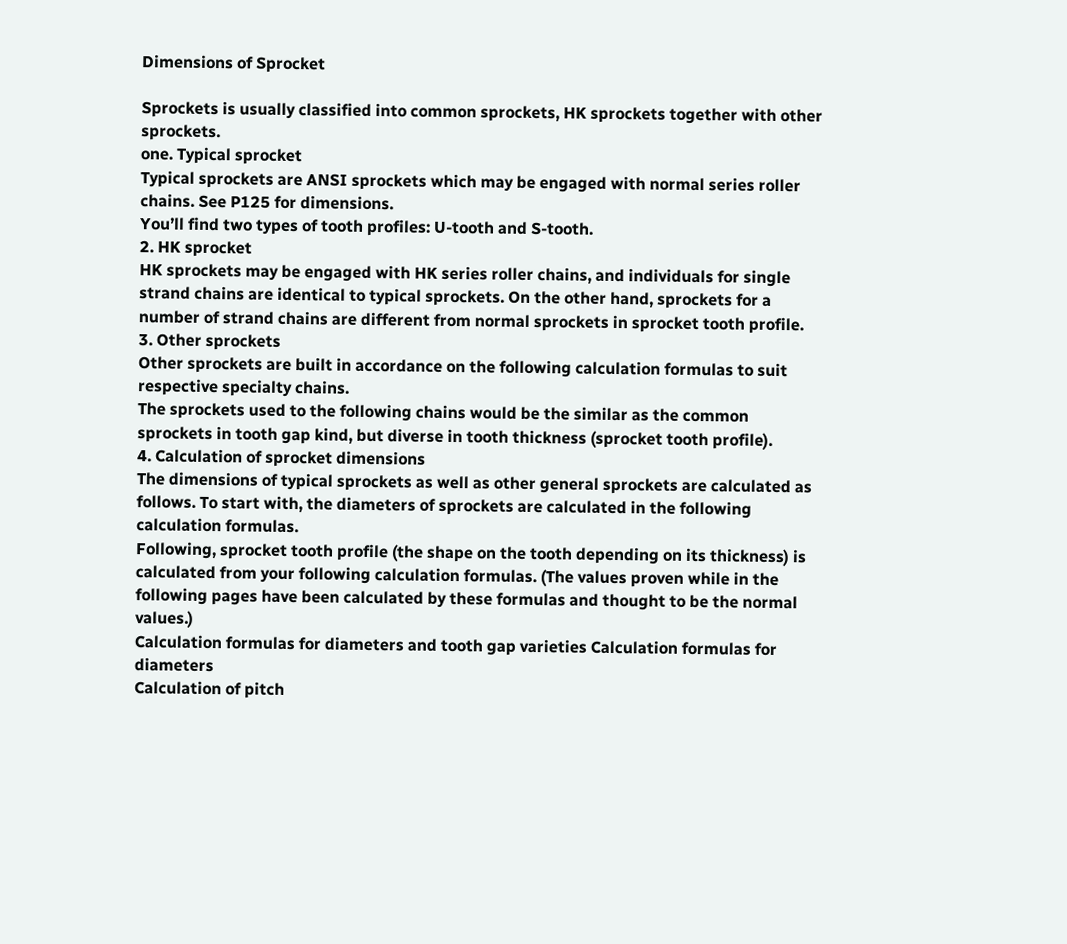Dimensions of Sprocket

Sprockets is usually classified into common sprockets, HK sprockets together with other sprockets.
one. Typical sprocket
Typical sprockets are ANSI sprockets which may be engaged with normal series roller chains. See P125 for dimensions.
You’ll find two types of tooth profiles: U-tooth and S-tooth.
2. HK sprocket
HK sprockets may be engaged with HK series roller chains, and individuals for single strand chains are identical to typical sprockets. On the other hand, sprockets for a number of strand chains are different from normal sprockets in sprocket tooth profile.
3. Other sprockets
Other sprockets are built in accordance on the following calculation formulas to suit respective specialty chains.
The sprockets used to the following chains would be the similar as the common sprockets in tooth gap kind, but diverse in tooth thickness (sprocket tooth profile).
4. Calculation of sprocket dimensions
The dimensions of typical sprockets as well as other general sprockets are calculated as follows. To start with, the diameters of sprockets are calculated in the following calculation formulas.
Following, sprocket tooth profile (the shape on the tooth depending on its thickness) is calculated from your following calculation formulas. (The values proven while in the following pages have been calculated by these formulas and thought to be the normal values.)
Calculation formulas for diameters and tooth gap varieties Calculation formulas for diameters
Calculation of pitch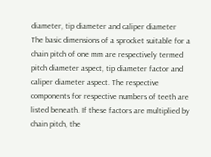diameter, tip diameter and caliper diameter
The basic dimensions of a sprocket suitable for a chain pitch of one mm are respectively termed pitch diameter aspect, tip diameter factor and caliper diameter aspect. The respective components for respective numbers of teeth are listed beneath. If these factors are multiplied by chain pitch, the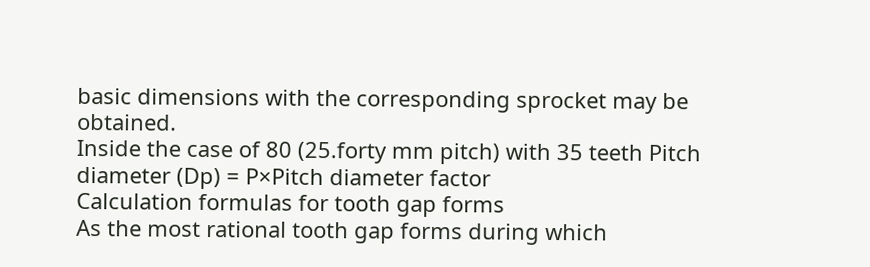basic dimensions with the corresponding sprocket may be obtained.
Inside the case of 80 (25.forty mm pitch) with 35 teeth Pitch diameter (Dp) = P×Pitch diameter factor
Calculation formulas for tooth gap forms
As the most rational tooth gap forms during which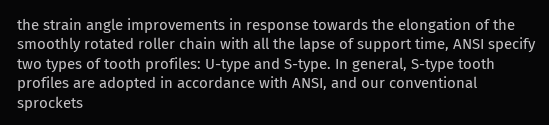the strain angle improvements in response towards the elongation of the smoothly rotated roller chain with all the lapse of support time, ANSI specify two types of tooth profiles: U-type and S-type. In general, S-type tooth profiles are adopted in accordance with ANSI, and our conventional sprockets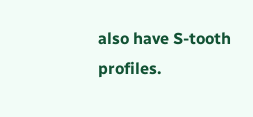also have S-tooth profiles.